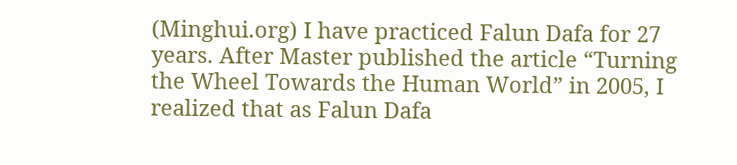(Minghui.org) I have practiced Falun Dafa for 27 years. After Master published the article “Turning the Wheel Towards the Human World” in 2005, I realized that as Falun Dafa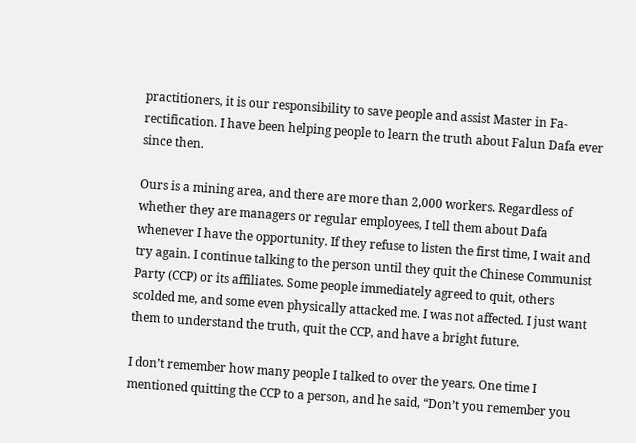practitioners, it is our responsibility to save people and assist Master in Fa-rectification. I have been helping people to learn the truth about Falun Dafa ever since then.

Ours is a mining area, and there are more than 2,000 workers. Regardless of whether they are managers or regular employees, I tell them about Dafa whenever I have the opportunity. If they refuse to listen the first time, I wait and try again. I continue talking to the person until they quit the Chinese Communist Party (CCP) or its affiliates. Some people immediately agreed to quit, others scolded me, and some even physically attacked me. I was not affected. I just want them to understand the truth, quit the CCP, and have a bright future.

I don’t remember how many people I talked to over the years. One time I mentioned quitting the CCP to a person, and he said, “Don’t you remember you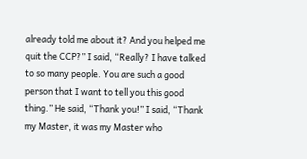already told me about it? And you helped me quit the CCP?” I said, “Really? I have talked to so many people. You are such a good person that I want to tell you this good thing.” He said, “Thank you!” I said, “Thank my Master, it was my Master who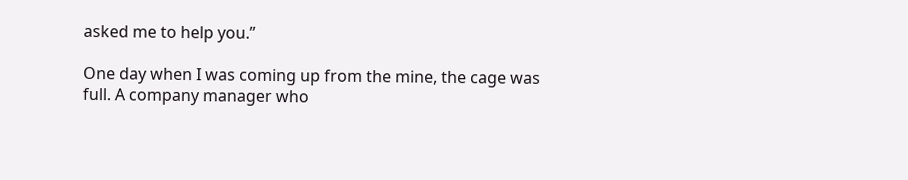asked me to help you.”

One day when I was coming up from the mine, the cage was full. A company manager who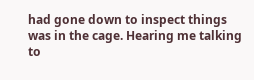had gone down to inspect things was in the cage. Hearing me talking to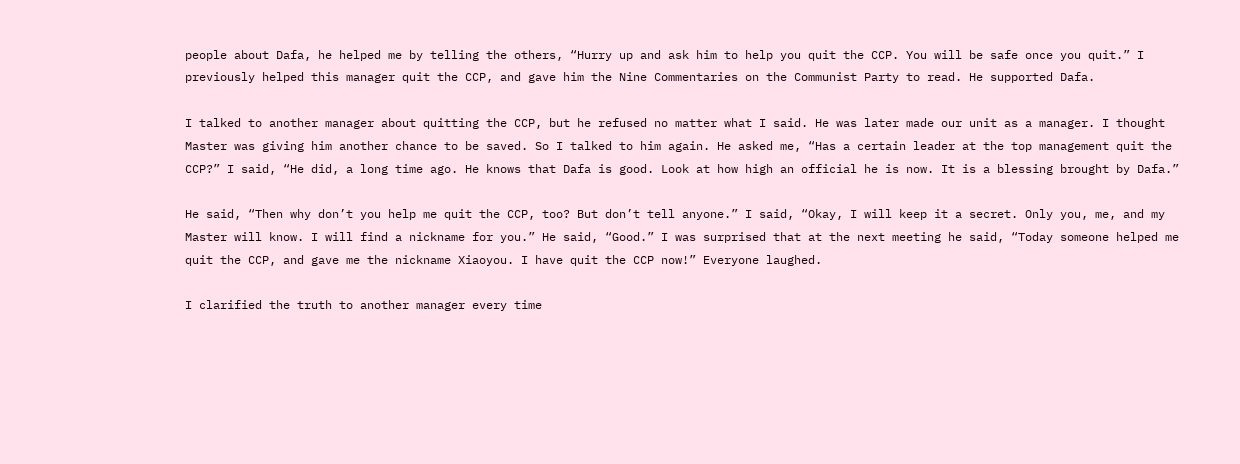people about Dafa, he helped me by telling the others, “Hurry up and ask him to help you quit the CCP. You will be safe once you quit.” I previously helped this manager quit the CCP, and gave him the Nine Commentaries on the Communist Party to read. He supported Dafa.

I talked to another manager about quitting the CCP, but he refused no matter what I said. He was later made our unit as a manager. I thought Master was giving him another chance to be saved. So I talked to him again. He asked me, “Has a certain leader at the top management quit the CCP?” I said, “He did, a long time ago. He knows that Dafa is good. Look at how high an official he is now. It is a blessing brought by Dafa.”

He said, “Then why don’t you help me quit the CCP, too? But don’t tell anyone.” I said, “Okay, I will keep it a secret. Only you, me, and my Master will know. I will find a nickname for you.” He said, “Good.” I was surprised that at the next meeting he said, “Today someone helped me quit the CCP, and gave me the nickname Xiaoyou. I have quit the CCP now!” Everyone laughed.

I clarified the truth to another manager every time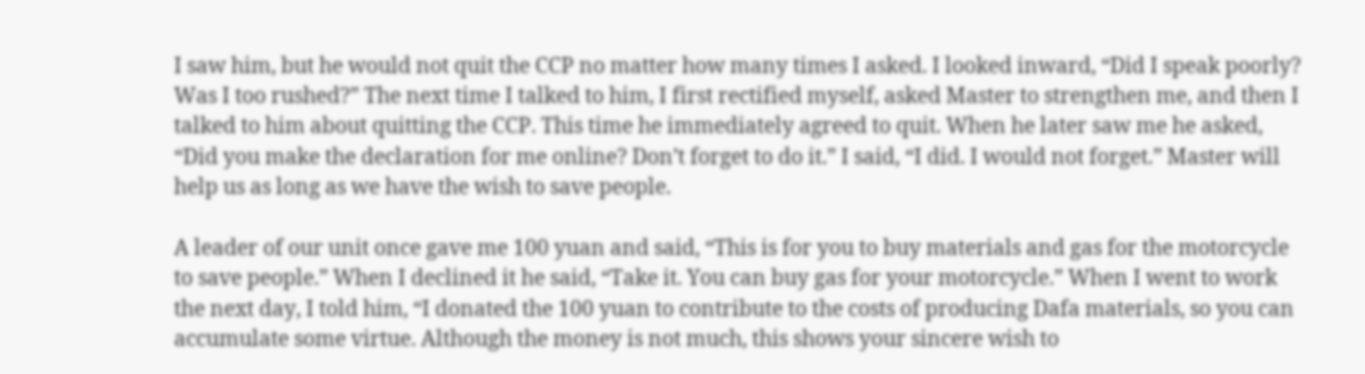I saw him, but he would not quit the CCP no matter how many times I asked. I looked inward, “Did I speak poorly? Was I too rushed?” The next time I talked to him, I first rectified myself, asked Master to strengthen me, and then I talked to him about quitting the CCP. This time he immediately agreed to quit. When he later saw me he asked, “Did you make the declaration for me online? Don’t forget to do it.” I said, “I did. I would not forget.” Master will help us as long as we have the wish to save people.

A leader of our unit once gave me 100 yuan and said, “This is for you to buy materials and gas for the motorcycle to save people.” When I declined it he said, “Take it. You can buy gas for your motorcycle.” When I went to work the next day, I told him, “I donated the 100 yuan to contribute to the costs of producing Dafa materials, so you can accumulate some virtue. Although the money is not much, this shows your sincere wish to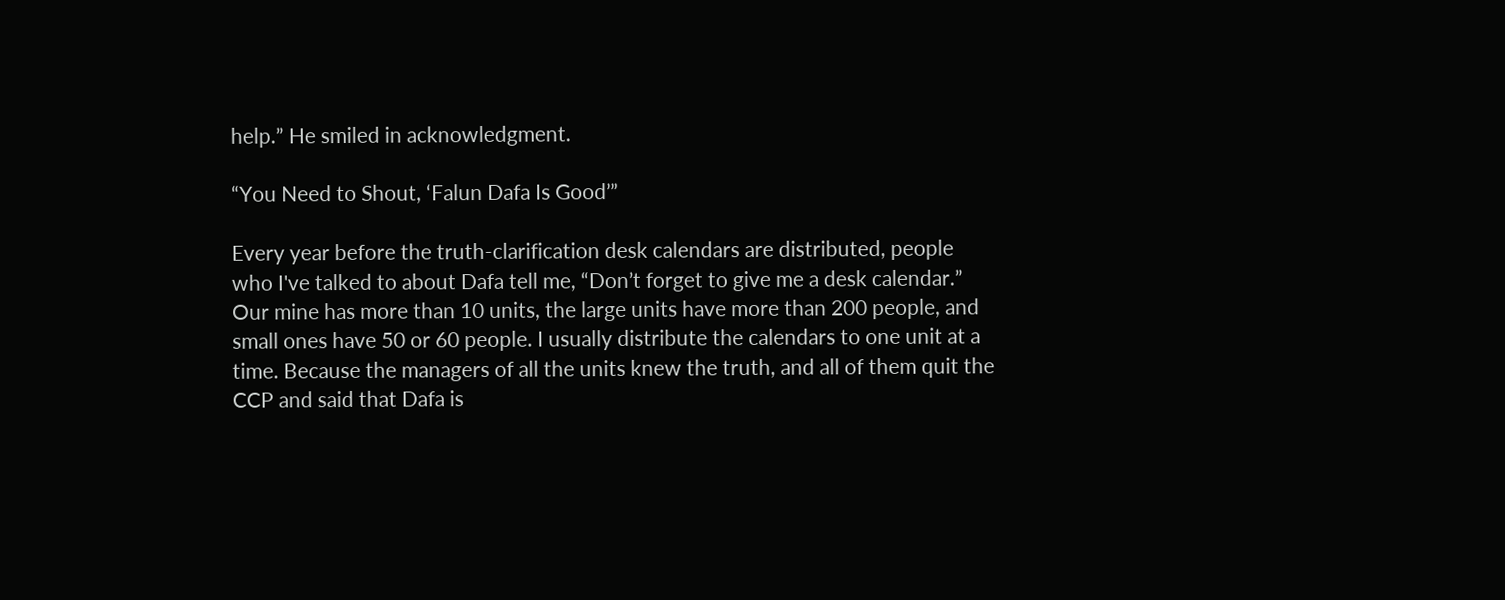help.” He smiled in acknowledgment.

“You Need to Shout, ‘Falun Dafa Is Good’”

Every year before the truth-clarification desk calendars are distributed, people who I've talked to about Dafa tell me, “Don’t forget to give me a desk calendar.” Our mine has more than 10 units, the large units have more than 200 people, and small ones have 50 or 60 people. I usually distribute the calendars to one unit at a time. Because the managers of all the units knew the truth, and all of them quit the CCP and said that Dafa is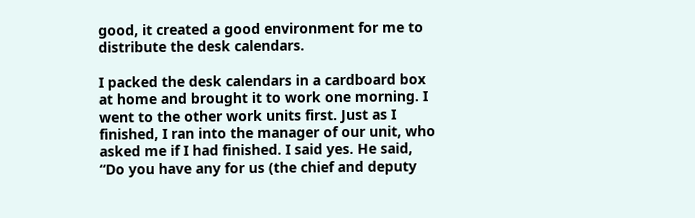good, it created a good environment for me to distribute the desk calendars.

I packed the desk calendars in a cardboard box at home and brought it to work one morning. I went to the other work units first. Just as I finished, I ran into the manager of our unit, who asked me if I had finished. I said yes. He said, “Do you have any for us (the chief and deputy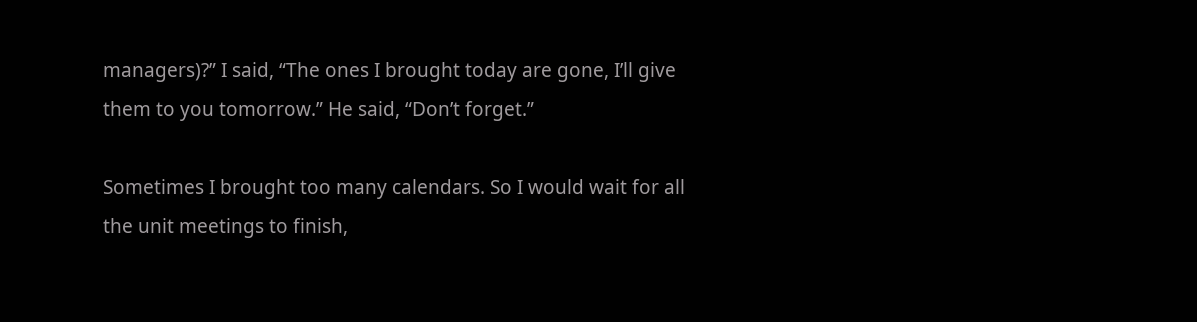managers)?” I said, “The ones I brought today are gone, I’ll give them to you tomorrow.” He said, “Don’t forget.”

Sometimes I brought too many calendars. So I would wait for all the unit meetings to finish,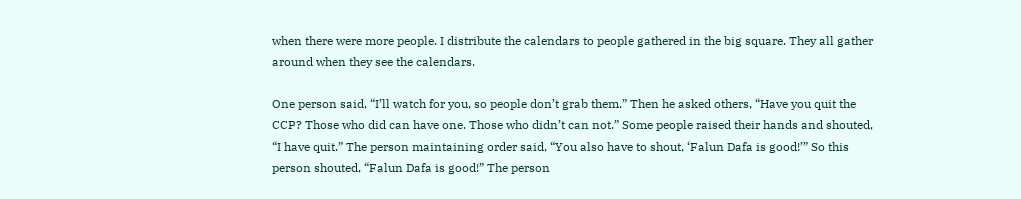when there were more people. I distribute the calendars to people gathered in the big square. They all gather around when they see the calendars.

One person said, “I’ll watch for you, so people don’t grab them.” Then he asked others, “Have you quit the CCP? Those who did can have one. Those who didn’t can not.” Some people raised their hands and shouted, “I have quit.” The person maintaining order said, “You also have to shout, ‘Falun Dafa is good!’” So this person shouted, “Falun Dafa is good!” The person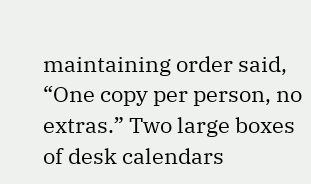maintaining order said, “One copy per person, no extras.” Two large boxes of desk calendars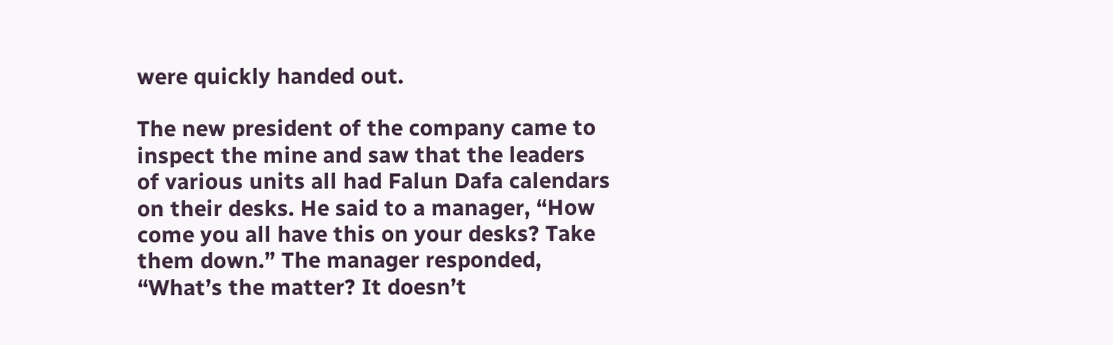were quickly handed out.

The new president of the company came to inspect the mine and saw that the leaders of various units all had Falun Dafa calendars on their desks. He said to a manager, “How come you all have this on your desks? Take them down.” The manager responded, “What’s the matter? It doesn’t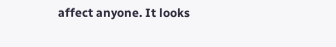affect anyone. It looks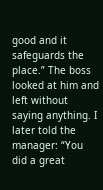good and it safeguards the place.” The boss looked at him and left without saying anything. I later told the manager: “You did a great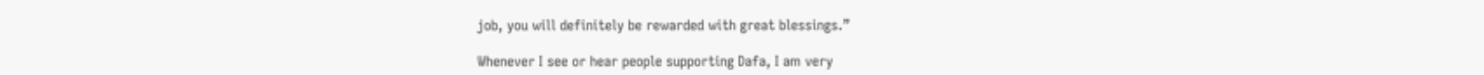job, you will definitely be rewarded with great blessings.”

Whenever I see or hear people supporting Dafa, I am very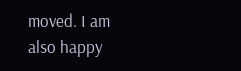moved. I am also happy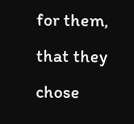for them, that they chose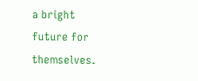a bright future for themselves.